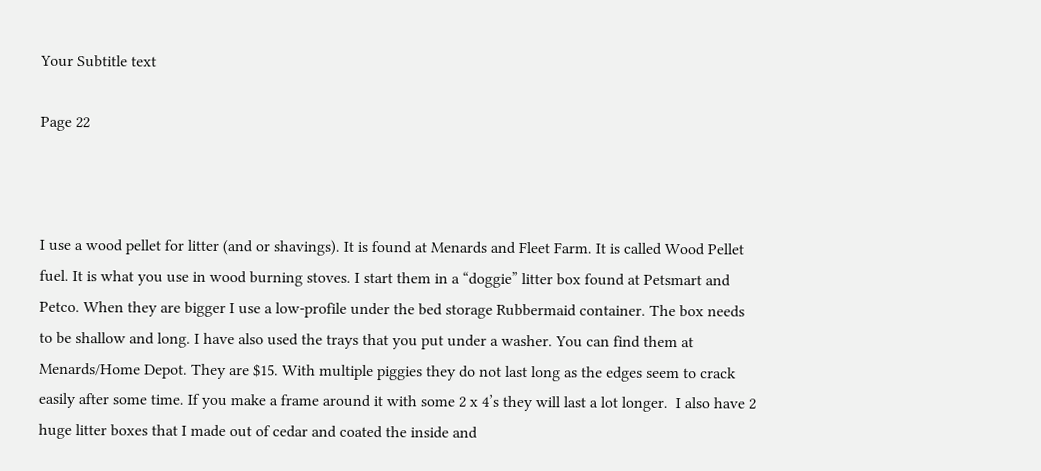Your Subtitle text

Page 22



I use a wood pellet for litter (and or shavings). It is found at Menards and Fleet Farm. It is called Wood Pellet fuel. It is what you use in wood burning stoves. I start them in a “doggie” litter box found at Petsmart and Petco. When they are bigger I use a low-profile under the bed storage Rubbermaid container. The box needs to be shallow and long. I have also used the trays that you put under a washer. You can find them at Menards/Home Depot. They are $15. With multiple piggies they do not last long as the edges seem to crack easily after some time. If you make a frame around it with some 2 x 4’s they will last a lot longer.  I also have 2 huge litter boxes that I made out of cedar and coated the inside and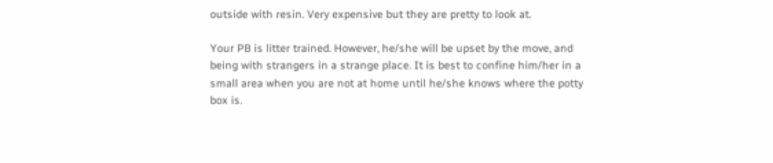outside with resin. Very expensive but they are pretty to look at.

Your PB is litter trained. However, he/she will be upset by the move, and being with strangers in a strange place. It is best to confine him/her in a small area when you are not at home until he/she knows where the potty box is.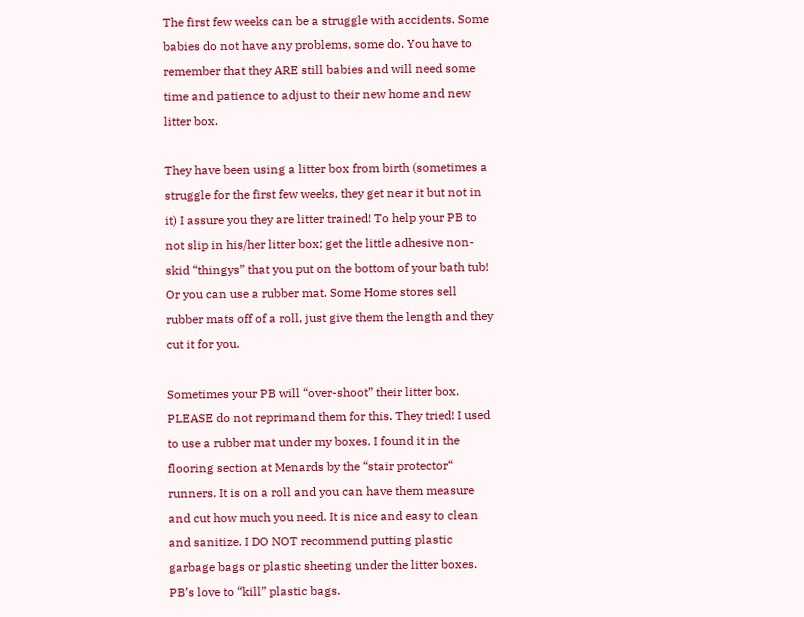The first few weeks can be a struggle with accidents. Some babies do not have any problems, some do. You have to remember that they ARE still babies and will need some time and patience to adjust to their new home and new litter box.

They have been using a litter box from birth (sometimes a struggle for the first few weeks, they get near it but not in it) I assure you they are litter trained! To help your PB to not slip in his/her litter box; get the little adhesive non-skid “thingys” that you put on the bottom of your bath tub! Or you can use a rubber mat. Some Home stores sell rubber mats off of a roll, just give them the length and they cut it for you.

Sometimes your PB will “over-shoot” their litter box. PLEASE do not reprimand them for this. They tried! I used to use a rubber mat under my boxes. I found it in the flooring section at Menards by the “stair protector“ runners. It is on a roll and you can have them measure and cut how much you need. It is nice and easy to clean and sanitize. I DO NOT recommend putting plastic garbage bags or plastic sheeting under the litter boxes. PB’s love to “kill” plastic bags.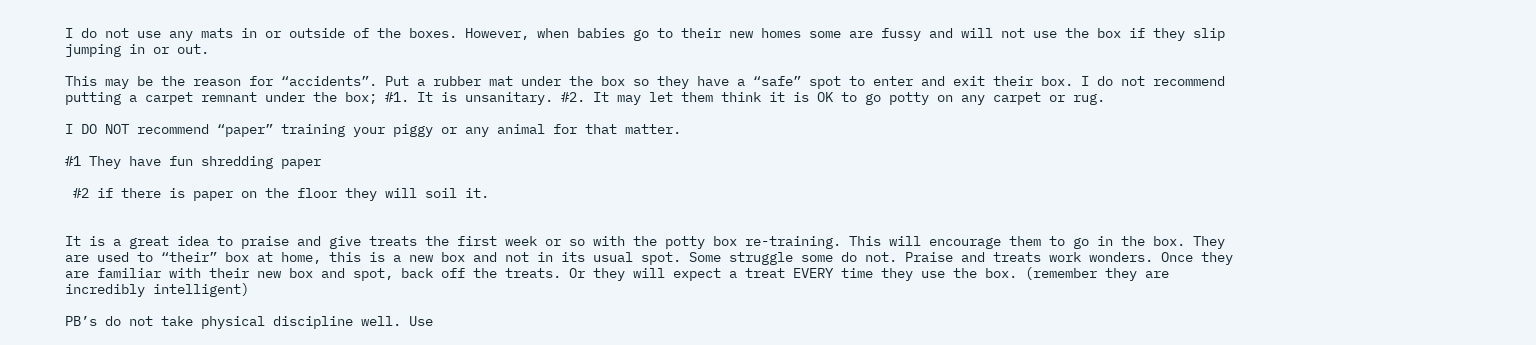I do not use any mats in or outside of the boxes. However, when babies go to their new homes some are fussy and will not use the box if they slip jumping in or out.

This may be the reason for “accidents”. Put a rubber mat under the box so they have a “safe” spot to enter and exit their box. I do not recommend putting a carpet remnant under the box; #1. It is unsanitary. #2. It may let them think it is OK to go potty on any carpet or rug.

I DO NOT recommend “paper” training your piggy or any animal for that matter.

#1 They have fun shredding paper

 #2 if there is paper on the floor they will soil it.


It is a great idea to praise and give treats the first week or so with the potty box re-training. This will encourage them to go in the box. They are used to “their” box at home, this is a new box and not in its usual spot. Some struggle some do not. Praise and treats work wonders. Once they are familiar with their new box and spot, back off the treats. Or they will expect a treat EVERY time they use the box. (remember they are incredibly intelligent)

PB’s do not take physical discipline well. Use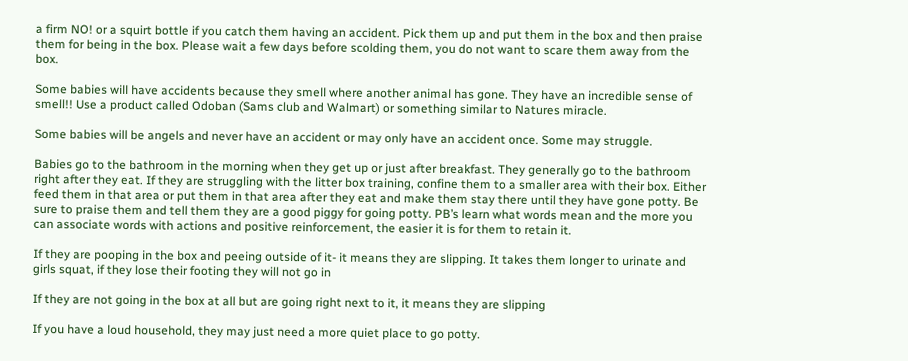a firm NO! or a squirt bottle if you catch them having an accident. Pick them up and put them in the box and then praise them for being in the box. Please wait a few days before scolding them, you do not want to scare them away from the box.

Some babies will have accidents because they smell where another animal has gone. They have an incredible sense of smell!! Use a product called Odoban (Sams club and Walmart) or something similar to Natures miracle.

Some babies will be angels and never have an accident or may only have an accident once. Some may struggle.

Babies go to the bathroom in the morning when they get up or just after breakfast. They generally go to the bathroom right after they eat. If they are struggling with the litter box training, confine them to a smaller area with their box. Either feed them in that area or put them in that area after they eat and make them stay there until they have gone potty. Be sure to praise them and tell them they are a good piggy for going potty. PB’s learn what words mean and the more you can associate words with actions and positive reinforcement, the easier it is for them to retain it.

If they are pooping in the box and peeing outside of it- it means they are slipping. It takes them longer to urinate and girls squat, if they lose their footing they will not go in

If they are not going in the box at all but are going right next to it, it means they are slipping

If you have a loud household, they may just need a more quiet place to go potty.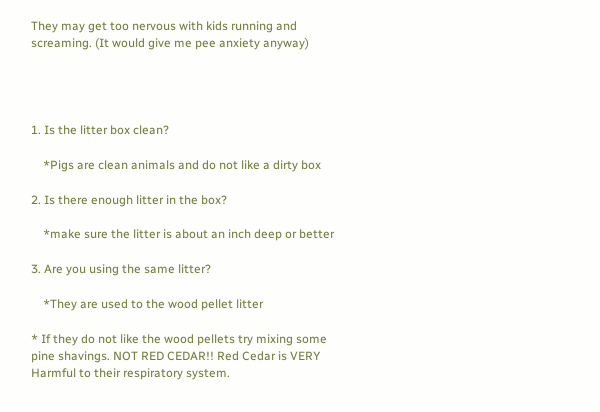They may get too nervous with kids running and screaming. (It would give me pee anxiety anyway)




1. Is the litter box clean?

    *Pigs are clean animals and do not like a dirty box

2. Is there enough litter in the box?

    *make sure the litter is about an inch deep or better

3. Are you using the same litter?

    *They are used to the wood pellet litter

* If they do not like the wood pellets try mixing some pine shavings. NOT RED CEDAR!! Red Cedar is VERY Harmful to their respiratory system.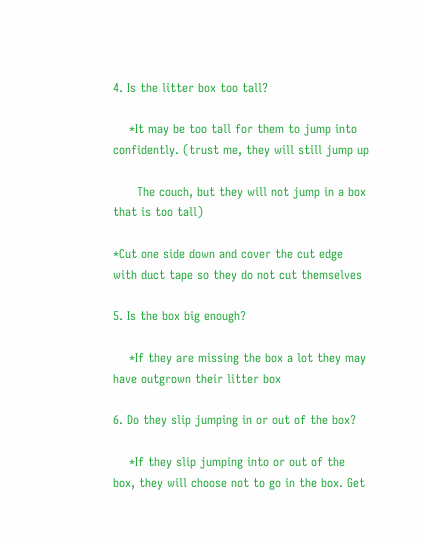4. Is the litter box too tall?

    *It may be too tall for them to jump into confidently. (trust me, they will still jump up

      The couch, but they will not jump in a box that is too tall)

*Cut one side down and cover the cut edge with duct tape so they do not cut themselves

5. Is the box big enough?

    *If they are missing the box a lot they may have outgrown their litter box

6. Do they slip jumping in or out of the box?

    *If they slip jumping into or out of the box, they will choose not to go in the box. Get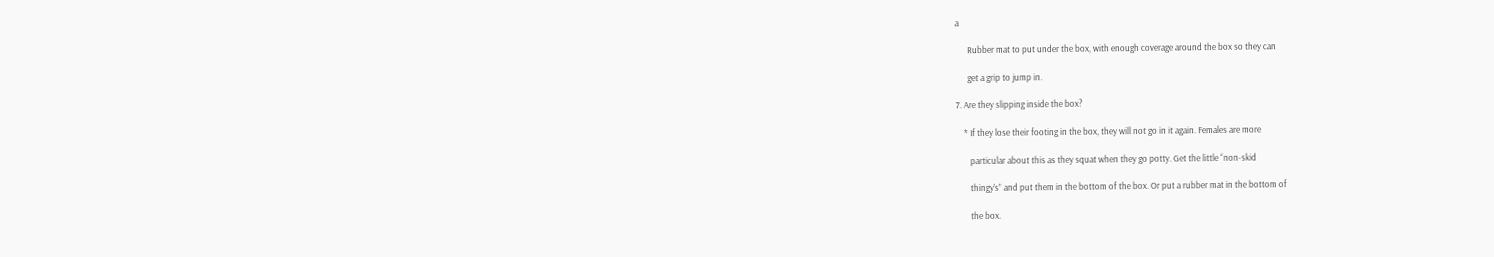a

      Rubber mat to put under the box, with enough coverage around the box so they can

      get a grip to jump in.

7. Are they slipping inside the box?

    * If they lose their footing in the box, they will not go in it again. Females are more

       particular about this as they squat when they go potty. Get the little “non-skid

       thingy’s” and put them in the bottom of the box. Or put a rubber mat in the bottom of

       the box.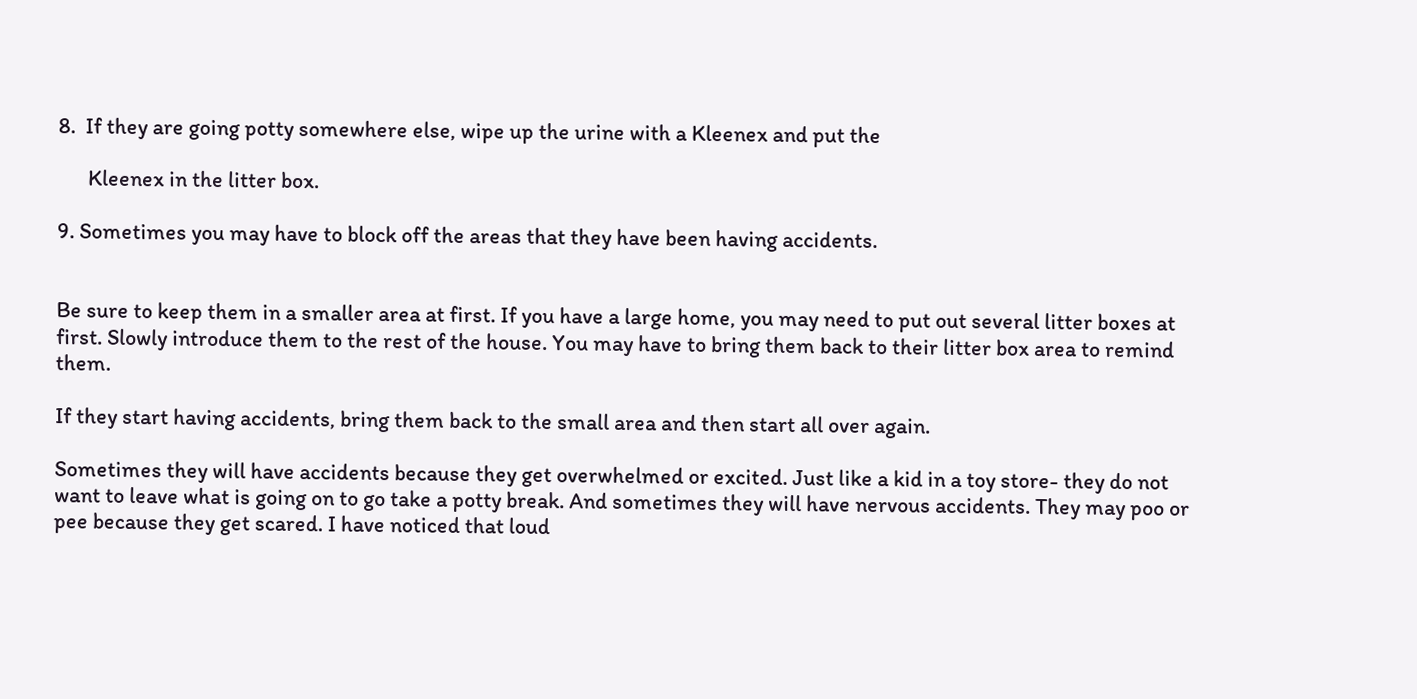8.  If they are going potty somewhere else, wipe up the urine with a Kleenex and put the

      Kleenex in the litter box.

9. Sometimes you may have to block off the areas that they have been having accidents.


Be sure to keep them in a smaller area at first. If you have a large home, you may need to put out several litter boxes at first. Slowly introduce them to the rest of the house. You may have to bring them back to their litter box area to remind them.

If they start having accidents, bring them back to the small area and then start all over again.

Sometimes they will have accidents because they get overwhelmed or excited. Just like a kid in a toy store- they do not want to leave what is going on to go take a potty break. And sometimes they will have nervous accidents. They may poo or pee because they get scared. I have noticed that loud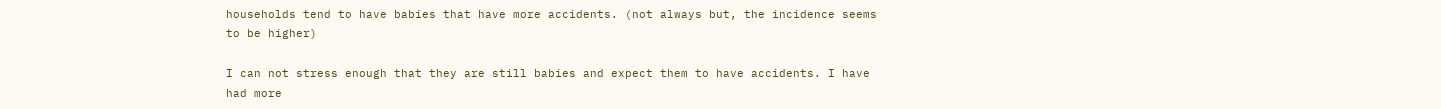households tend to have babies that have more accidents. (not always but, the incidence seems to be higher)

I can not stress enough that they are still babies and expect them to have accidents. I have had more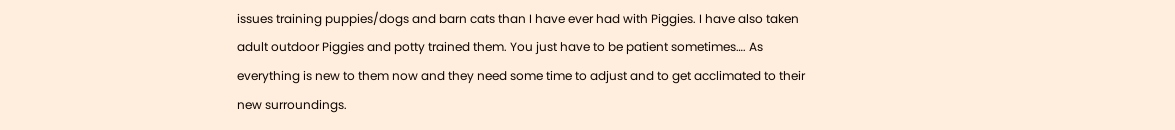issues training puppies/dogs and barn cats than I have ever had with Piggies. I have also taken adult outdoor Piggies and potty trained them. You just have to be patient sometimes…. As everything is new to them now and they need some time to adjust and to get acclimated to their new surroundings.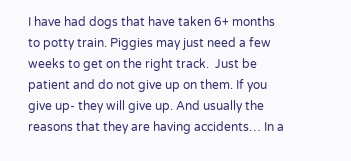I have had dogs that have taken 6+ months to potty train. Piggies may just need a few weeks to get on the right track.  Just be patient and do not give up on them. If you give up- they will give up. And usually the reasons that they are having accidents… In a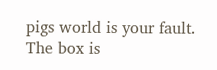pigs world is your fault. The box is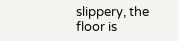slippery, the floor is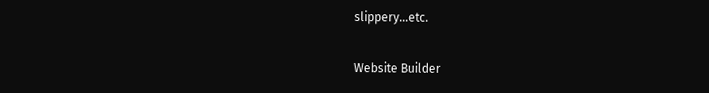slippery…etc.

Website Builder